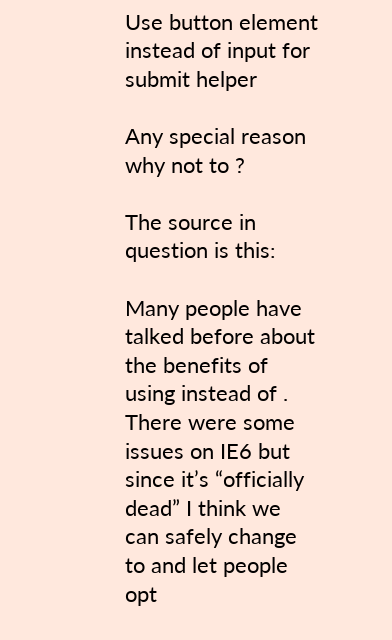Use button element instead of input for submit helper

Any special reason why not to ?

The source in question is this:

Many people have talked before about the benefits of using instead of . There were some issues on IE6 but since it’s “officially dead” I think we can safely change to and let people opt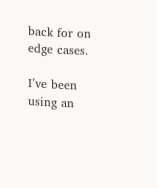back for on edge cases.

I’ve been using an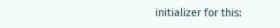initializer for this: